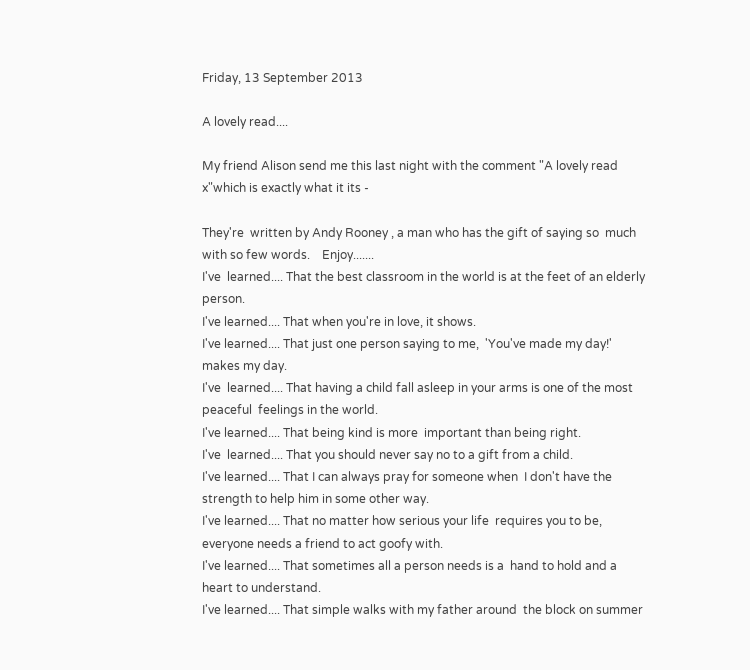Friday, 13 September 2013

A lovely read....

My friend Alison send me this last night with the comment "A lovely read x"which is exactly what it its -

They're  written by Andy Rooney , a man who has the gift of saying so  much with so few words.    Enjoy.......
I've  learned.... That the best classroom in the world is at the feet of an elderly person.
I've learned.... That when you're in love, it shows.
I've learned.... That just one person saying to me,  'You've made my day!' makes my day.
I've  learned.... That having a child fall asleep in your arms is one of the most peaceful  feelings in the world.
I've learned.... That being kind is more  important than being right.
I've  learned.... That you should never say no to a gift from a child.
I've learned.... That I can always pray for someone when  I don't have the strength to help him in some other way.
I've learned.... That no matter how serious your life  requires you to be, everyone needs a friend to act goofy with.
I've learned.... That sometimes all a person needs is a  hand to hold and a heart to understand.
I've learned.... That simple walks with my father around  the block on summer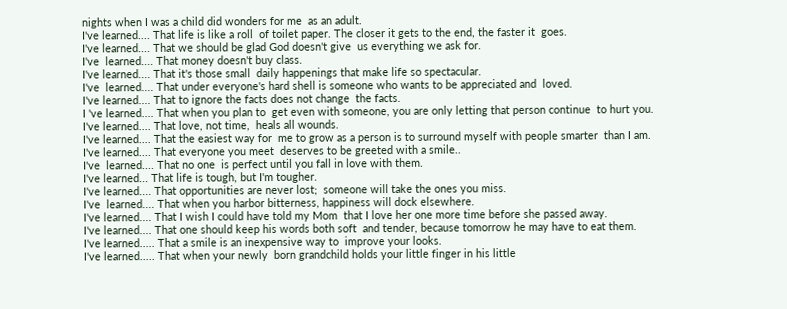nights when I was a child did wonders for me  as an adult.
I've learned.... That life is like a roll  of toilet paper. The closer it gets to the end, the faster it  goes.
I've learned.... That we should be glad God doesn't give  us everything we ask for.
I've  learned.... That money doesn't buy class.
I've learned.... That it's those small  daily happenings that make life so spectacular.
I've  learned.... That under everyone's hard shell is someone who wants to be appreciated and  loved.
I've learned.... That to ignore the facts does not change  the facts.
I 've learned.... That when you plan to  get even with someone, you are only letting that person continue  to hurt you.
I've learned.... That love, not time,  heals all wounds.
I've learned.... That the easiest way for  me to grow as a person is to surround myself with people smarter  than I am.
I've learned.... That everyone you meet  deserves to be greeted with a smile..
I've  learned.... That no one  is perfect until you fall in love with them.
I've learned... That life is tough, but I'm tougher.
I've learned.... That opportunities are never lost;  someone will take the ones you miss.
I've  learned.... That when you harbor bitterness, happiness will dock elsewhere.
I've learned.... That I wish I could have told my Mom  that I love her one more time before she passed away.
I've learned.... That one should keep his words both soft  and tender, because tomorrow he may have to eat them.
I've learned..... That a smile is an inexpensive way to  improve your looks.
I've learned..... That when your newly  born grandchild holds your little finger in his little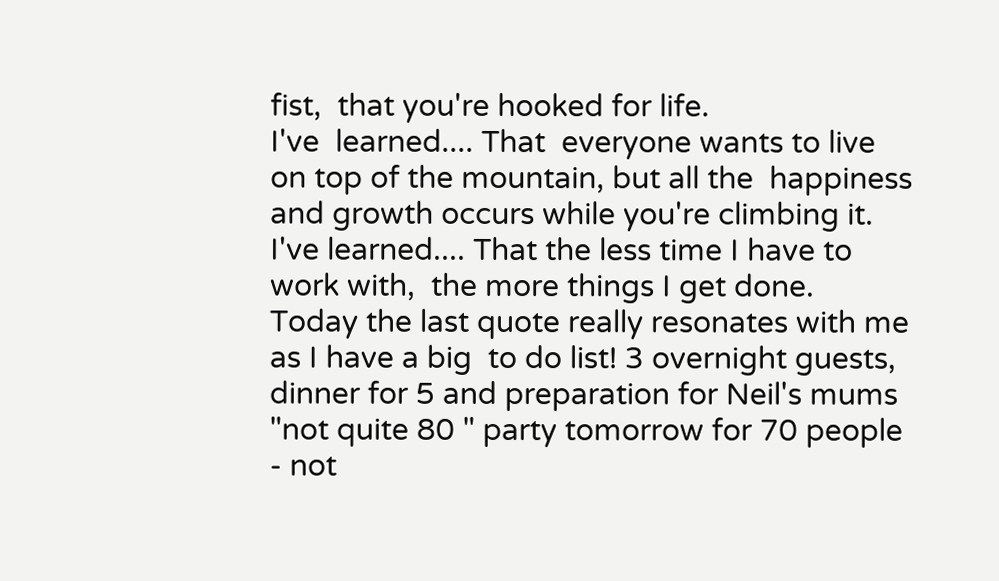fist,  that you're hooked for life.
I've  learned.... That  everyone wants to live on top of the mountain, but all the  happiness and growth occurs while you're climbing it.
I've learned.... That the less time I have to work with,  the more things I get done.
Today the last quote really resonates with me as I have a big  to do list! 3 overnight guests, dinner for 5 and preparation for Neil's mums "not quite 80 " party tomorrow for 70 people - not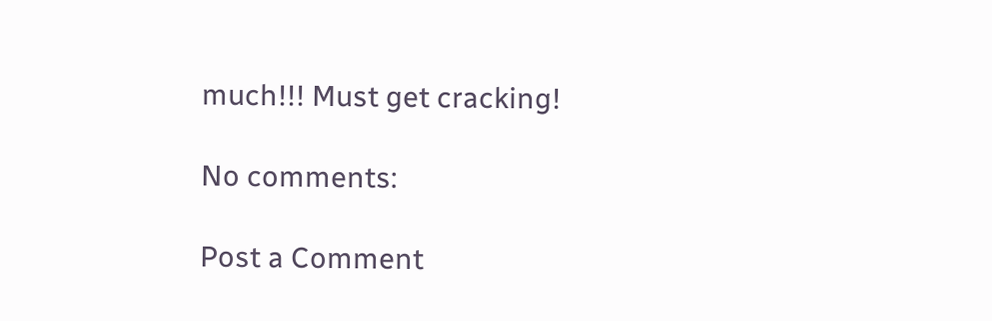much!!! Must get cracking!

No comments:

Post a Comment